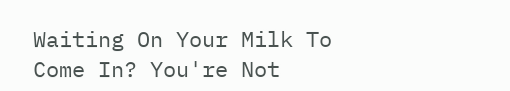Waiting On Your Milk To Come In? You're Not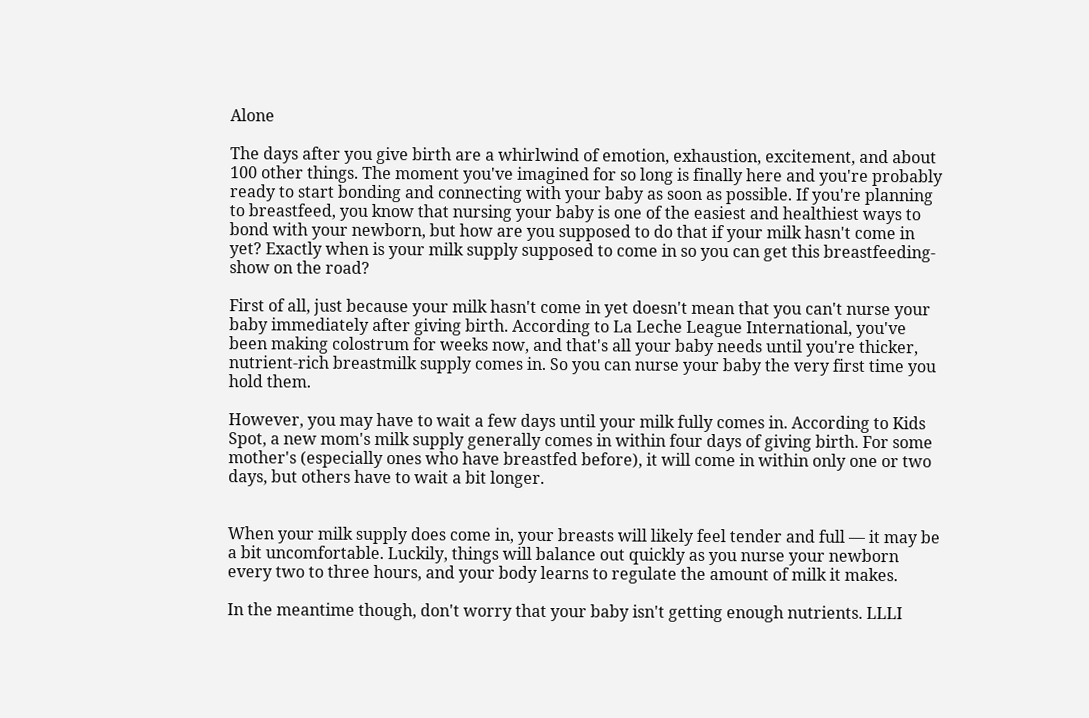Alone

The days after you give birth are a whirlwind of emotion, exhaustion, excitement, and about 100 other things. The moment you've imagined for so long is finally here and you're probably ready to start bonding and connecting with your baby as soon as possible. If you're planning to breastfeed, you know that nursing your baby is one of the easiest and healthiest ways to bond with your newborn, but how are you supposed to do that if your milk hasn't come in yet? Exactly when is your milk supply supposed to come in so you can get this breastfeeding-show on the road?

First of all, just because your milk hasn't come in yet doesn't mean that you can't nurse your baby immediately after giving birth. According to La Leche League International, you've been making colostrum for weeks now, and that's all your baby needs until you're thicker, nutrient-rich breastmilk supply comes in. So you can nurse your baby the very first time you hold them.

However, you may have to wait a few days until your milk fully comes in. According to Kids Spot, a new mom's milk supply generally comes in within four days of giving birth. For some mother's (especially ones who have breastfed before), it will come in within only one or two days, but others have to wait a bit longer.


When your milk supply does come in, your breasts will likely feel tender and full — it may be a bit uncomfortable. Luckily, things will balance out quickly as you nurse your newborn every two to three hours, and your body learns to regulate the amount of milk it makes.

In the meantime though, don't worry that your baby isn't getting enough nutrients. LLLI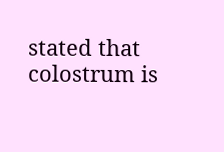stated that colostrum is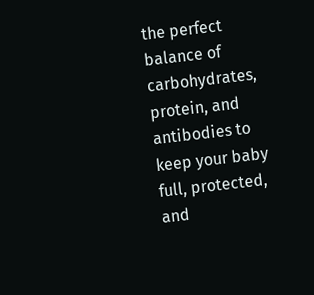the perfect balance of carbohydrates, protein, and antibodies to keep your baby full, protected, and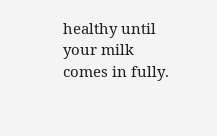healthy until your milk comes in fully.